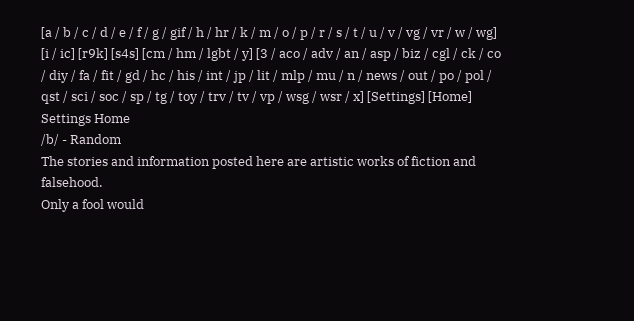[a / b / c / d / e / f / g / gif / h / hr / k / m / o / p / r / s / t / u / v / vg / vr / w / wg] [i / ic] [r9k] [s4s] [cm / hm / lgbt / y] [3 / aco / adv / an / asp / biz / cgl / ck / co / diy / fa / fit / gd / hc / his / int / jp / lit / mlp / mu / n / news / out / po / pol / qst / sci / soc / sp / tg / toy / trv / tv / vp / wsg / wsr / x] [Settings] [Home]
Settings Home
/b/ - Random
The stories and information posted here are artistic works of fiction and falsehood.
Only a fool would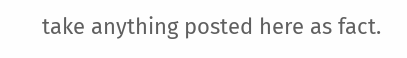take anything posted here as fact.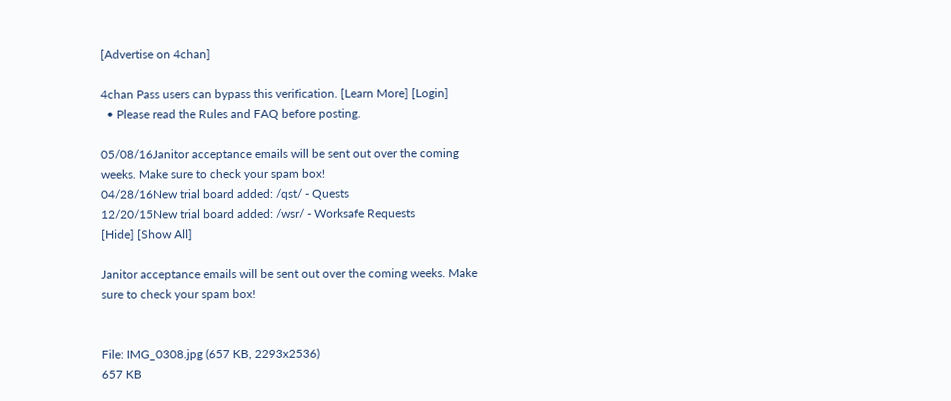[Advertise on 4chan]

4chan Pass users can bypass this verification. [Learn More] [Login]
  • Please read the Rules and FAQ before posting.

05/08/16Janitor acceptance emails will be sent out over the coming weeks. Make sure to check your spam box!
04/28/16New trial board added: /qst/ - Quests
12/20/15New trial board added: /wsr/ - Worksafe Requests
[Hide] [Show All]

Janitor acceptance emails will be sent out over the coming weeks. Make sure to check your spam box!


File: IMG_0308.jpg (657 KB, 2293x2536)
657 KB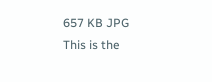657 KB JPG
This is the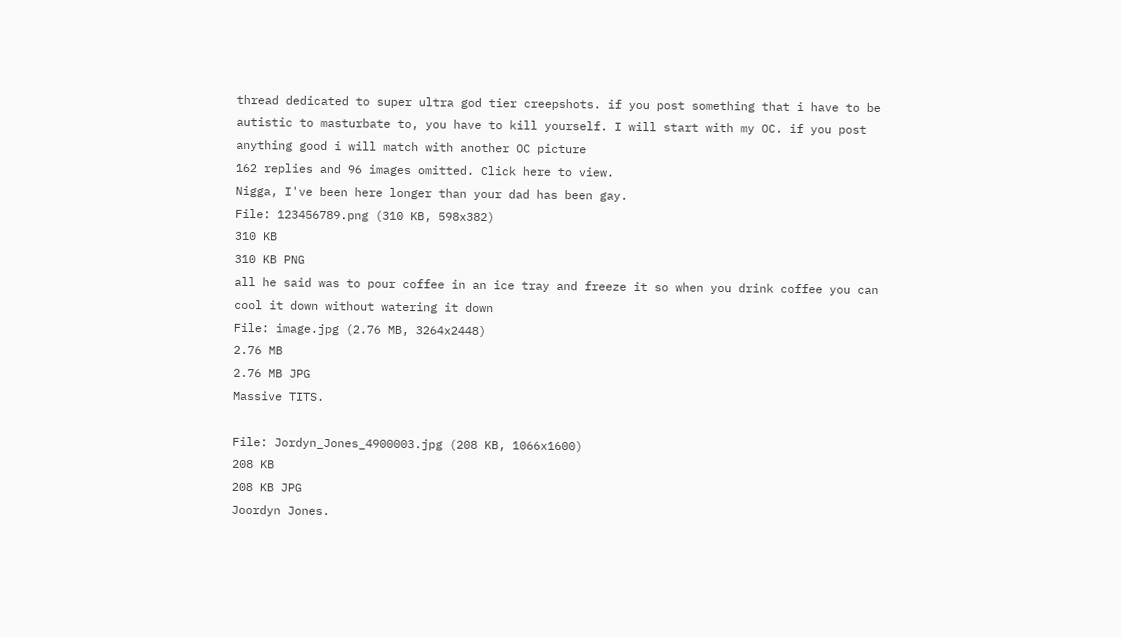thread dedicated to super ultra god tier creepshots. if you post something that i have to be autistic to masturbate to, you have to kill yourself. I will start with my OC. if you post anything good i will match with another OC picture
162 replies and 96 images omitted. Click here to view.
Nigga, I've been here longer than your dad has been gay.
File: 123456789.png (310 KB, 598x382)
310 KB
310 KB PNG
all he said was to pour coffee in an ice tray and freeze it so when you drink coffee you can cool it down without watering it down
File: image.jpg (2.76 MB, 3264x2448)
2.76 MB
2.76 MB JPG
Massive TITS.

File: Jordyn_Jones_4900003.jpg (208 KB, 1066x1600)
208 KB
208 KB JPG
Joordyn Jones.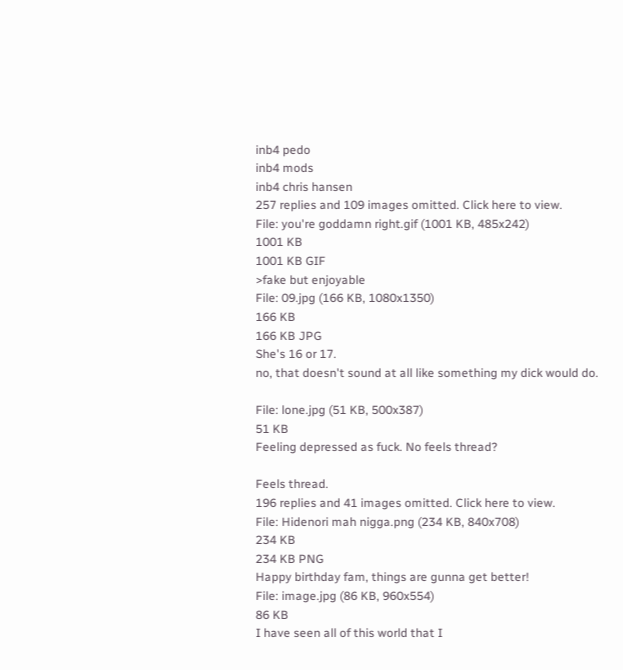inb4 pedo
inb4 mods
inb4 chris hansen
257 replies and 109 images omitted. Click here to view.
File: you're goddamn right.gif (1001 KB, 485x242)
1001 KB
1001 KB GIF
>fake but enjoyable
File: 09.jpg (166 KB, 1080x1350)
166 KB
166 KB JPG
She's 16 or 17.
no, that doesn't sound at all like something my dick would do.

File: lone.jpg (51 KB, 500x387)
51 KB
Feeling depressed as fuck. No feels thread?

Feels thread.
196 replies and 41 images omitted. Click here to view.
File: Hidenori mah nigga.png (234 KB, 840x708)
234 KB
234 KB PNG
Happy birthday fam, things are gunna get better!
File: image.jpg (86 KB, 960x554)
86 KB
I have seen all of this world that I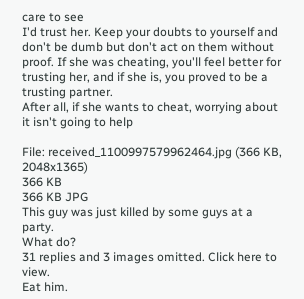care to see
I'd trust her. Keep your doubts to yourself and don't be dumb but don't act on them without proof. If she was cheating, you'll feel better for trusting her, and if she is, you proved to be a trusting partner.
After all, if she wants to cheat, worrying about it isn't going to help

File: received_1100997579962464.jpg (366 KB, 2048x1365)
366 KB
366 KB JPG
This guy was just killed by some guys at a party.
What do?
31 replies and 3 images omitted. Click here to view.
Eat him.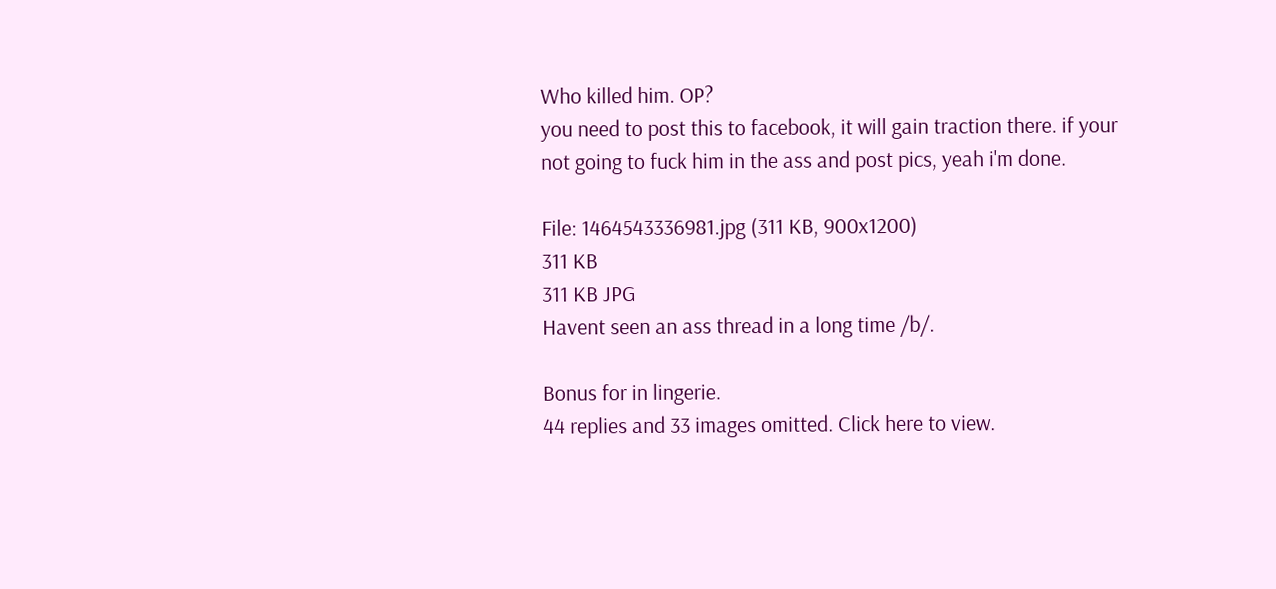Who killed him. OP?
you need to post this to facebook, it will gain traction there. if your not going to fuck him in the ass and post pics, yeah i'm done.

File: 1464543336981.jpg (311 KB, 900x1200)
311 KB
311 KB JPG
Havent seen an ass thread in a long time /b/.

Bonus for in lingerie.
44 replies and 33 images omitted. Click here to view.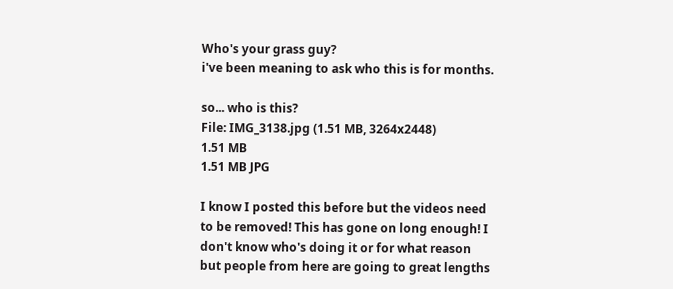Who's your grass guy?
i've been meaning to ask who this is for months.

so... who is this?
File: IMG_3138.jpg (1.51 MB, 3264x2448)
1.51 MB
1.51 MB JPG

I know I posted this before but the videos need to be removed! This has gone on long enough! I don't know who's doing it or for what reason but people from here are going to great lengths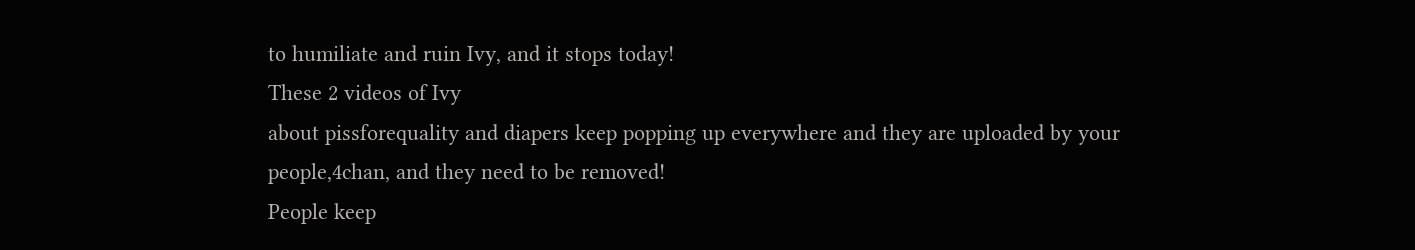to humiliate and ruin Ivy, and it stops today!
These 2 videos of Ivy
about pissforequality and diapers keep popping up everywhere and they are uploaded by your people,4chan, and they need to be removed!
People keep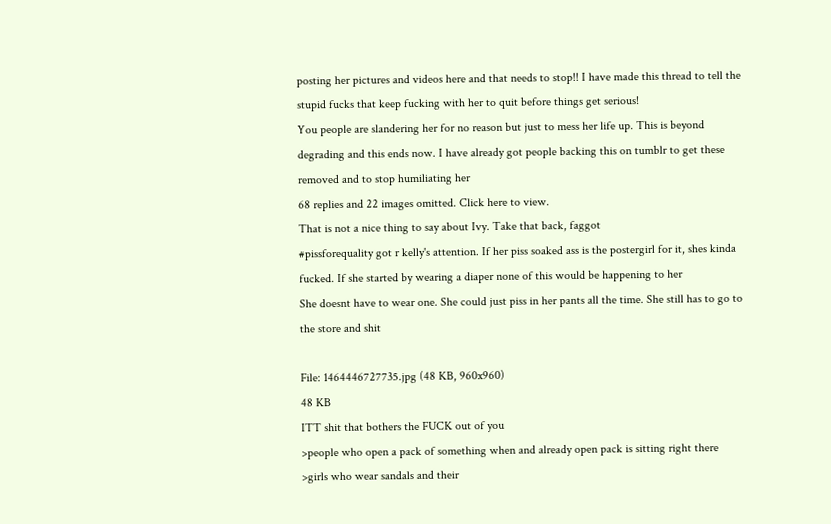posting her pictures and videos here and that needs to stop!! I have made this thread to tell the stupid fucks that keep fucking with her to quit before things get serious!
You people are slandering her for no reason but just to mess her life up. This is beyond degrading and this ends now. I have already got people backing this on tumblr to get these removed and to stop humiliating her
68 replies and 22 images omitted. Click here to view.
That is not a nice thing to say about Ivy. Take that back, faggot
#pissforequality got r kelly's attention. If her piss soaked ass is the postergirl for it, shes kinda fucked. If she started by wearing a diaper none of this would be happening to her
She doesnt have to wear one. She could just piss in her pants all the time. She still has to go to the store and shit

File: 1464446727735.jpg (48 KB, 960x960)
48 KB
ITT shit that bothers the FUCK out of you
>people who open a pack of something when and already open pack is sitting right there
>girls who wear sandals and their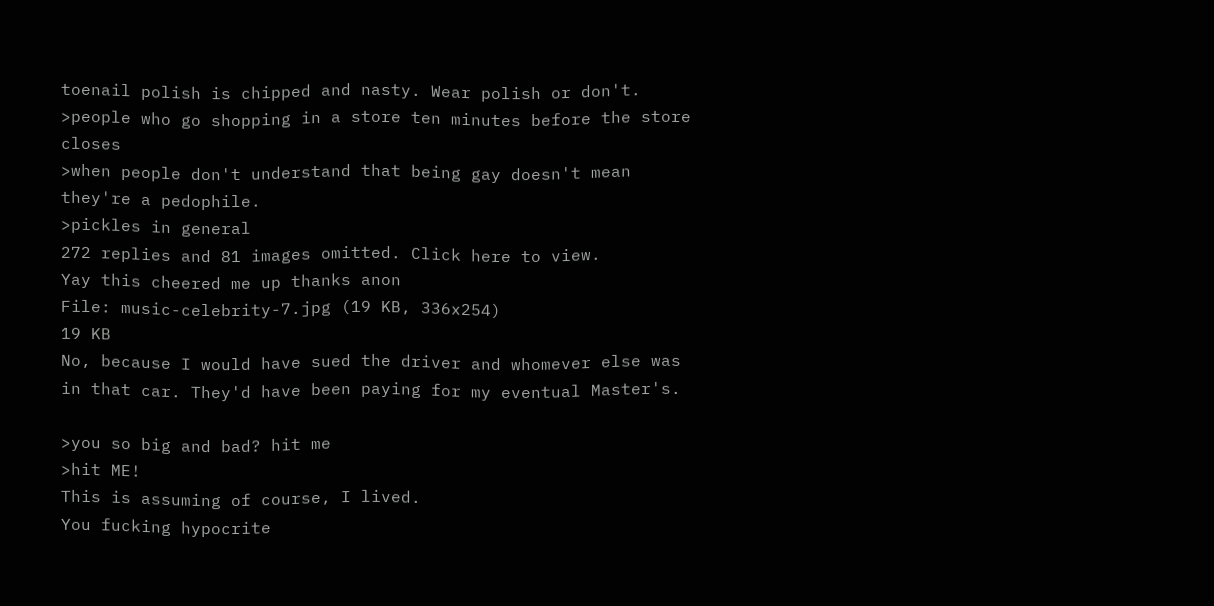toenail polish is chipped and nasty. Wear polish or don't.
>people who go shopping in a store ten minutes before the store closes
>when people don't understand that being gay doesn't mean they're a pedophile.
>pickles in general
272 replies and 81 images omitted. Click here to view.
Yay this cheered me up thanks anon
File: music-celebrity-7.jpg (19 KB, 336x254)
19 KB
No, because I would have sued the driver and whomever else was in that car. They'd have been paying for my eventual Master's.

>you so big and bad? hit me
>hit ME!
This is assuming of course, I lived.
You fucking hypocrite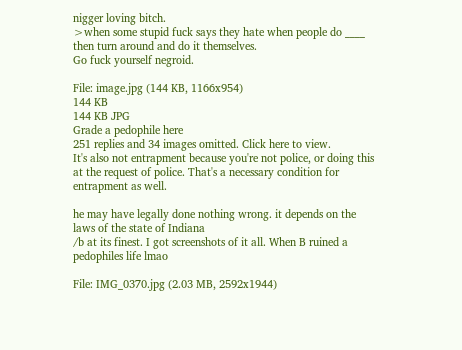nigger loving bitch.
>when some stupid fuck says they hate when people do ____ then turn around and do it themselves.
Go fuck yourself negroid.

File: image.jpg (144 KB, 1166x954)
144 KB
144 KB JPG
Grade a pedophile here
251 replies and 34 images omitted. Click here to view.
It's also not entrapment because you're not police, or doing this at the request of police. That's a necessary condition for entrapment as well.

he may have legally done nothing wrong. it depends on the laws of the state of Indiana
/b at its finest. I got screenshots of it all. When B ruined a pedophiles life lmao

File: IMG_0370.jpg (2.03 MB, 2592x1944)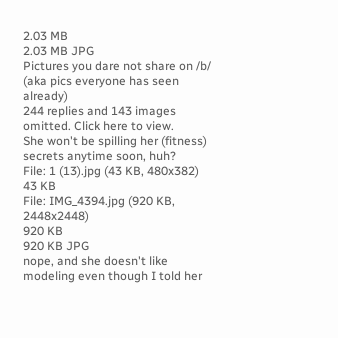2.03 MB
2.03 MB JPG
Pictures you dare not share on /b/
(aka pics everyone has seen already)
244 replies and 143 images omitted. Click here to view.
She won't be spilling her (fitness) secrets anytime soon, huh?
File: 1 (13).jpg (43 KB, 480x382)
43 KB
File: IMG_4394.jpg (920 KB, 2448x2448)
920 KB
920 KB JPG
nope, and she doesn't like modeling even though I told her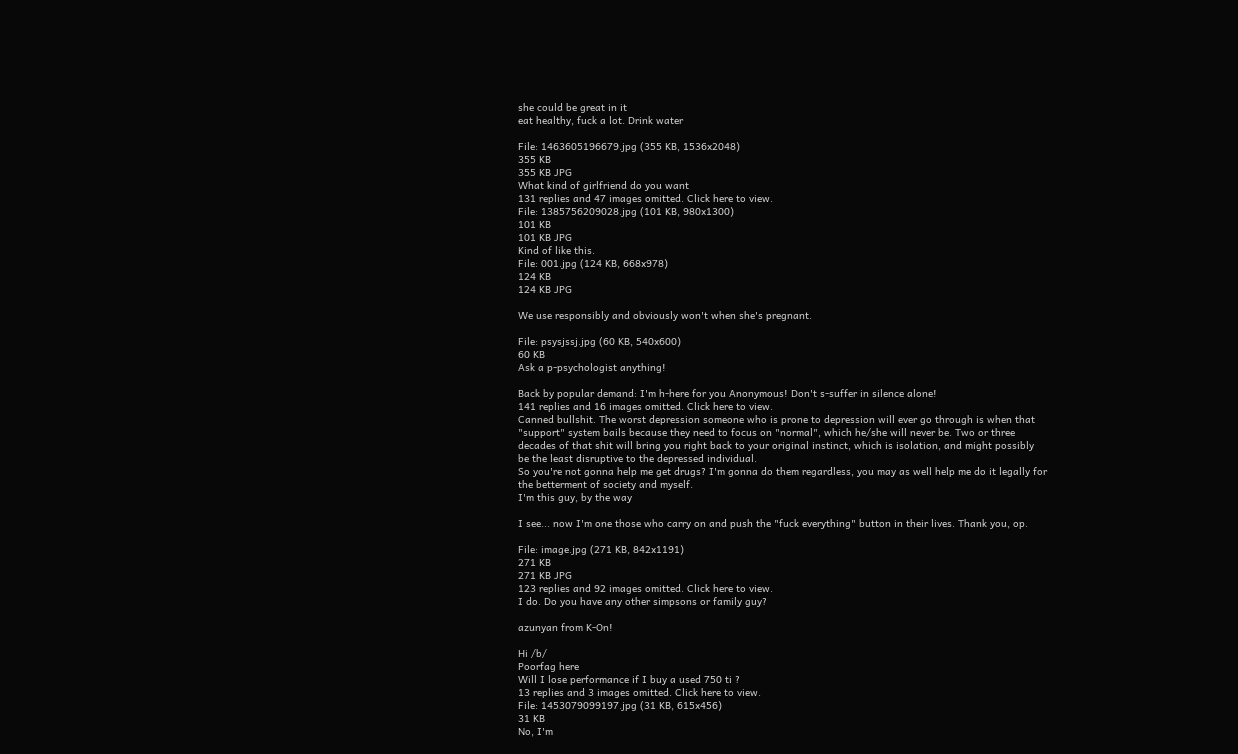she could be great in it
eat healthy, fuck a lot. Drink water

File: 1463605196679.jpg (355 KB, 1536x2048)
355 KB
355 KB JPG
What kind of girlfriend do you want
131 replies and 47 images omitted. Click here to view.
File: 1385756209028.jpg (101 KB, 980x1300)
101 KB
101 KB JPG
Kind of like this.
File: 001.jpg (124 KB, 668x978)
124 KB
124 KB JPG

We use responsibly and obviously won't when she's pregnant.

File: psysjssj.jpg (60 KB, 540x600)
60 KB
Ask a p-psychologist anything!

Back by popular demand: I'm h-here for you Anonymous! Don't s-suffer in silence alone!
141 replies and 16 images omitted. Click here to view.
Canned bullshit. The worst depression someone who is prone to depression will ever go through is when that "support" system bails because they need to focus on "normal", which he/she will never be. Two or three decades of that shit will bring you right back to your original instinct, which is isolation, and might possibly be the least disruptive to the depressed individual.
So you're not gonna help me get drugs? I'm gonna do them regardless, you may as well help me do it legally for the betterment of society and myself.
I'm this guy, by the way

I see... now I'm one those who carry on and push the "fuck everything" button in their lives. Thank you, op.

File: image.jpg (271 KB, 842x1191)
271 KB
271 KB JPG
123 replies and 92 images omitted. Click here to view.
I do. Do you have any other simpsons or family guy?

azunyan from K-On!

Hi /b/
Poorfag here
Will I lose performance if I buy a used 750 ti ?
13 replies and 3 images omitted. Click here to view.
File: 1453079099197.jpg (31 KB, 615x456)
31 KB
No, I'm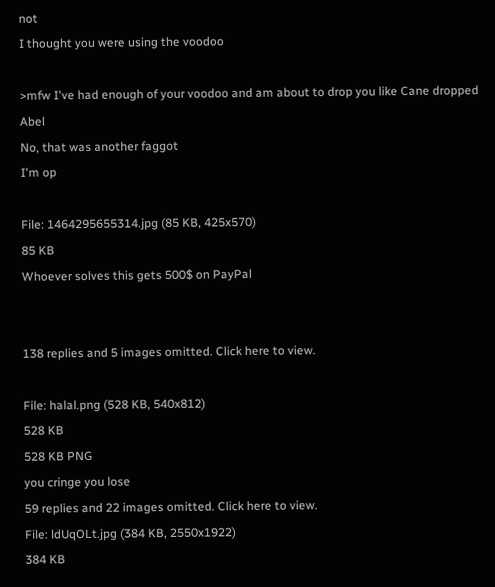not
I thought you were using the voodoo

>mfw I've had enough of your voodoo and am about to drop you like Cane dropped Abel
No, that was another faggot
I'm op

File: 1464295655314.jpg (85 KB, 425x570)
85 KB
Whoever solves this gets 500$ on PayPal


138 replies and 5 images omitted. Click here to view.

File: halal.png (528 KB, 540x812)
528 KB
528 KB PNG
you cringe you lose
59 replies and 22 images omitted. Click here to view.
File: ldUqOLt.jpg (384 KB, 2550x1922)
384 KB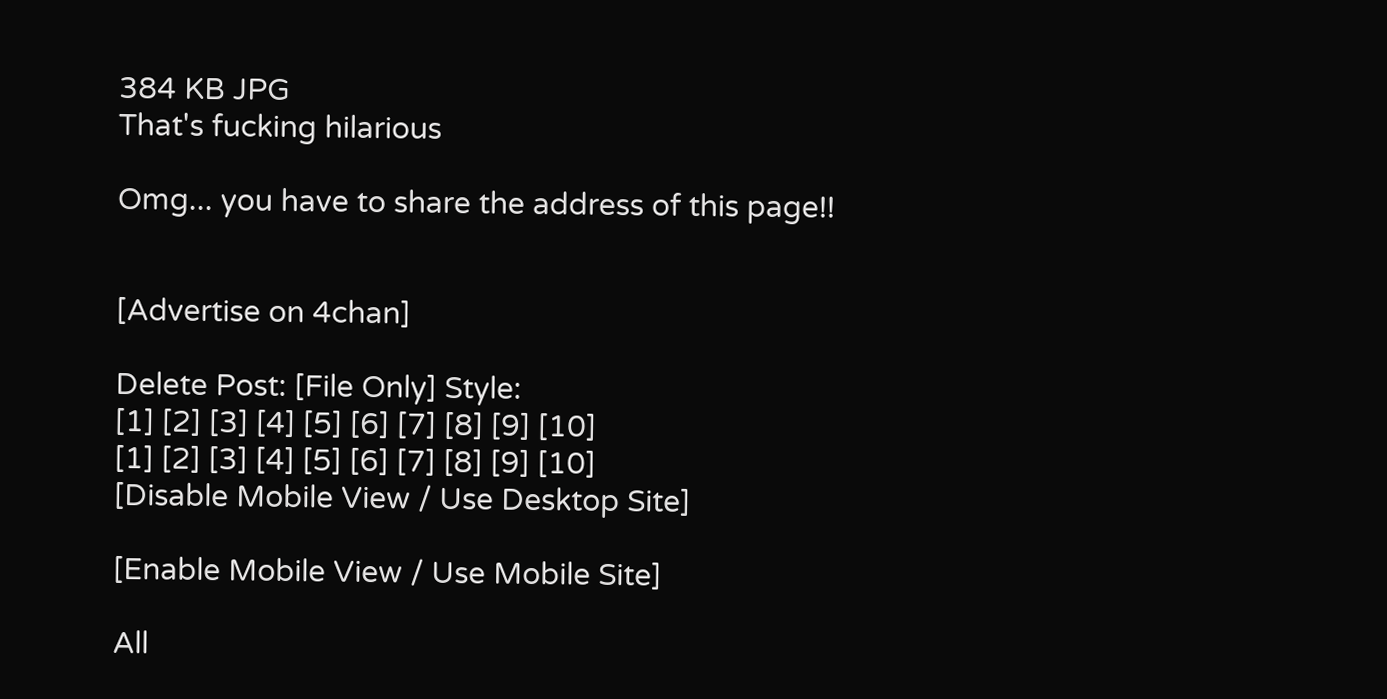384 KB JPG
That's fucking hilarious

Omg... you have to share the address of this page!!


[Advertise on 4chan]

Delete Post: [File Only] Style:
[1] [2] [3] [4] [5] [6] [7] [8] [9] [10]
[1] [2] [3] [4] [5] [6] [7] [8] [9] [10]
[Disable Mobile View / Use Desktop Site]

[Enable Mobile View / Use Mobile Site]

All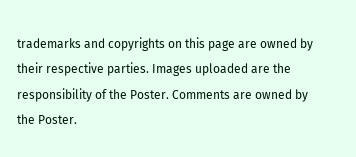trademarks and copyrights on this page are owned by their respective parties. Images uploaded are the responsibility of the Poster. Comments are owned by the Poster.